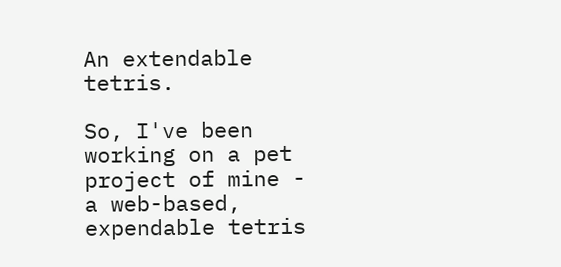An extendable tetris.

So, I've been working on a pet project of mine - a web-based, expendable tetris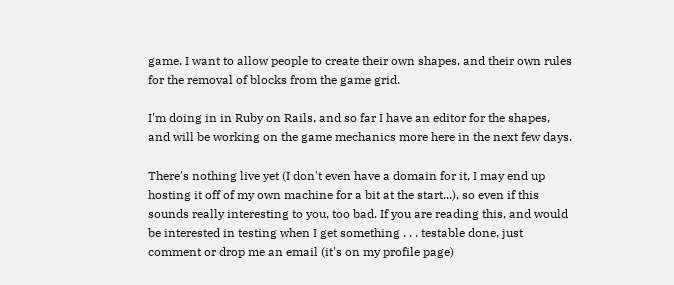game. I want to allow people to create their own shapes, and their own rules for the removal of blocks from the game grid.

I'm doing in in Ruby on Rails, and so far I have an editor for the shapes, and will be working on the game mechanics more here in the next few days.

There's nothing live yet (I don't even have a domain for it, I may end up hosting it off of my own machine for a bit at the start...), so even if this sounds really interesting to you, too bad. If you are reading this, and would be interested in testing when I get something . . . testable done, just comment or drop me an email (it's on my profile page)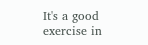It's a good exercise in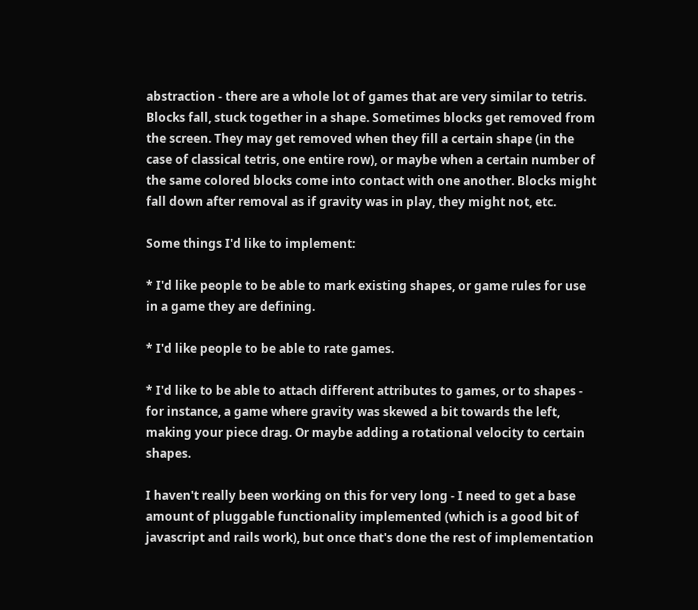abstraction - there are a whole lot of games that are very similar to tetris. Blocks fall, stuck together in a shape. Sometimes blocks get removed from the screen. They may get removed when they fill a certain shape (in the case of classical tetris, one entire row), or maybe when a certain number of the same colored blocks come into contact with one another. Blocks might fall down after removal as if gravity was in play, they might not, etc.

Some things I'd like to implement:

* I'd like people to be able to mark existing shapes, or game rules for use in a game they are defining.

* I'd like people to be able to rate games.

* I'd like to be able to attach different attributes to games, or to shapes - for instance, a game where gravity was skewed a bit towards the left, making your piece drag. Or maybe adding a rotational velocity to certain shapes.

I haven't really been working on this for very long - I need to get a base amount of pluggable functionality implemented (which is a good bit of javascript and rails work), but once that's done the rest of implementation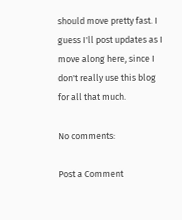should move pretty fast. I guess I'll post updates as I move along here, since I don't really use this blog for all that much.

No comments:

Post a Comment